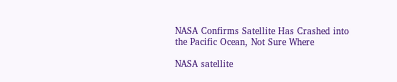NASA Confirms Satellite Has Crashed into the Pacific Ocean, Not Sure Where

NASA satellite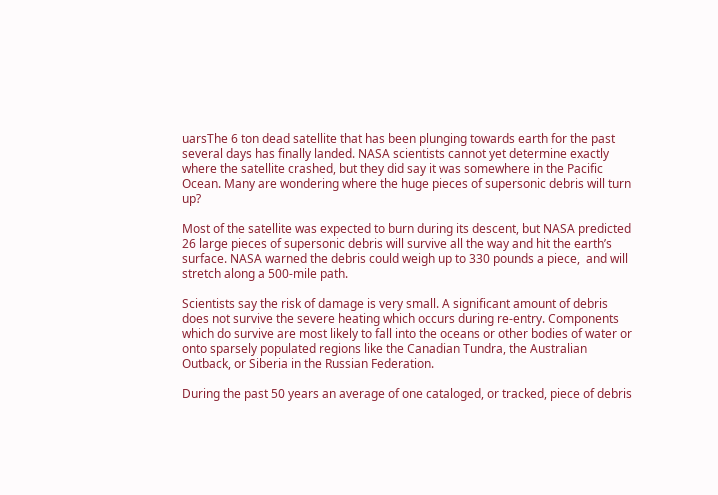uarsThe 6 ton dead satellite that has been plunging towards earth for the past several days has finally landed. NASA scientists cannot yet determine exactly where the satellite crashed, but they did say it was somewhere in the Pacific Ocean. Many are wondering where the huge pieces of supersonic debris will turn up?

Most of the satellite was expected to burn during its descent, but NASA predicted 26 large pieces of supersonic debris will survive all the way and hit the earth’s surface. NASA warned the debris could weigh up to 330 pounds a piece,  and will stretch along a 500-mile path.

Scientists say the risk of damage is very small. A significant amount of debris does not survive the severe heating which occurs during re-entry. Components which do survive are most likely to fall into the oceans or other bodies of water or onto sparsely populated regions like the Canadian Tundra, the Australian Outback, or Siberia in the Russian Federation.

During the past 50 years an average of one cataloged, or tracked, piece of debris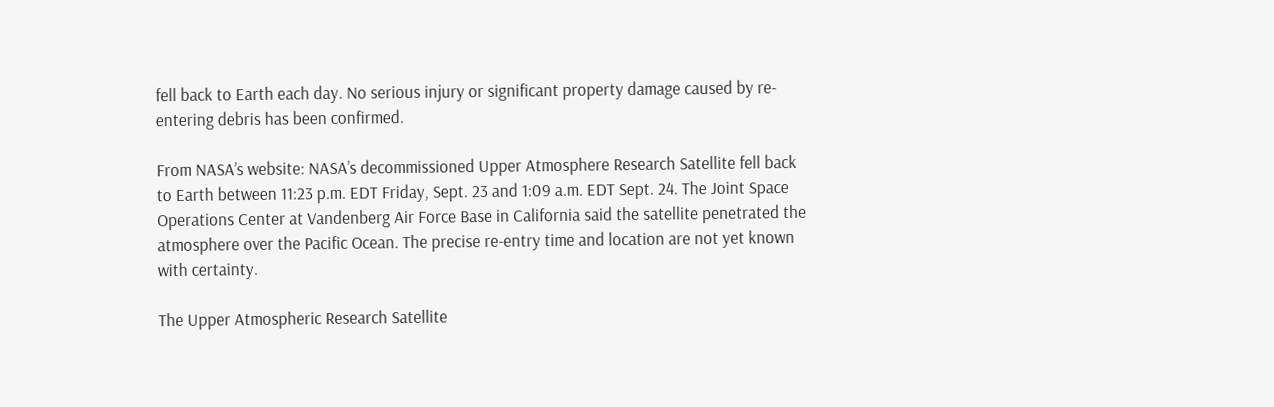fell back to Earth each day. No serious injury or significant property damage caused by re-entering debris has been confirmed.

From NASA’s website: NASA’s decommissioned Upper Atmosphere Research Satellite fell back to Earth between 11:23 p.m. EDT Friday, Sept. 23 and 1:09 a.m. EDT Sept. 24. The Joint Space Operations Center at Vandenberg Air Force Base in California said the satellite penetrated the atmosphere over the Pacific Ocean. The precise re-entry time and location are not yet known with certainty.

The Upper Atmospheric Research Satellite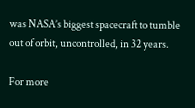was NASA’s biggest spacecraft to tumble out of orbit, uncontrolled, in 32 years.

For more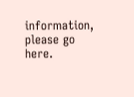information, please go here.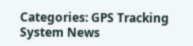Categories: GPS Tracking System News